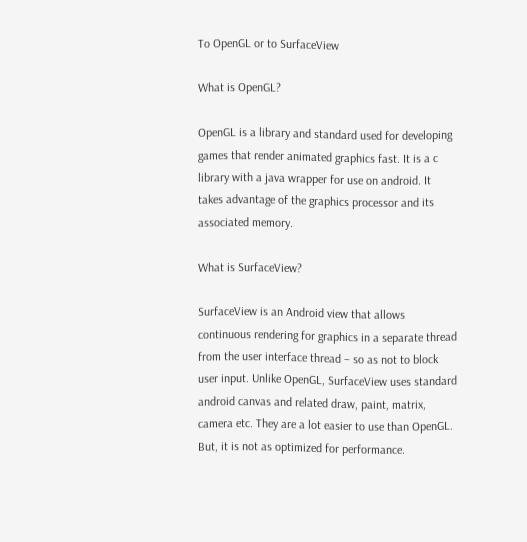To OpenGL or to SurfaceView

What is OpenGL?

OpenGL is a library and standard used for developing games that render animated graphics fast. It is a c library with a java wrapper for use on android. It takes advantage of the graphics processor and its associated memory.

What is SurfaceView?

SurfaceView is an Android view that allows continuous rendering for graphics in a separate thread from the user interface thread – so as not to block user input. Unlike OpenGL, SurfaceView uses standard android canvas and related draw, paint, matrix, camera etc. They are a lot easier to use than OpenGL. But, it is not as optimized for performance.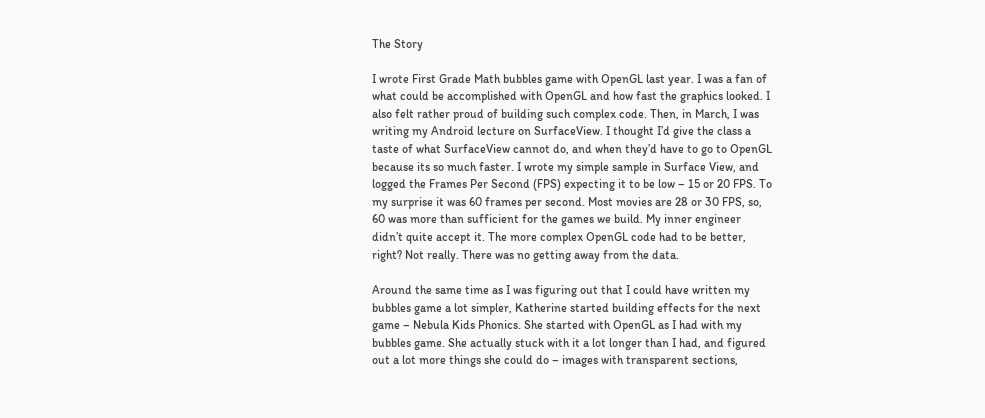The Story

I wrote First Grade Math bubbles game with OpenGL last year. I was a fan of what could be accomplished with OpenGL and how fast the graphics looked. I also felt rather proud of building such complex code. Then, in March, I was writing my Android lecture on SurfaceView. I thought I’d give the class a taste of what SurfaceView cannot do, and when they’d have to go to OpenGL because its so much faster. I wrote my simple sample in Surface View, and logged the Frames Per Second (FPS) expecting it to be low – 15 or 20 FPS. To my surprise it was 60 frames per second. Most movies are 28 or 30 FPS, so, 60 was more than sufficient for the games we build. My inner engineer didn’t quite accept it. The more complex OpenGL code had to be better, right? Not really. There was no getting away from the data.

Around the same time as I was figuring out that I could have written my bubbles game a lot simpler, Katherine started building effects for the next game – Nebula Kids Phonics. She started with OpenGL as I had with my bubbles game. She actually stuck with it a lot longer than I had, and figured out a lot more things she could do – images with transparent sections,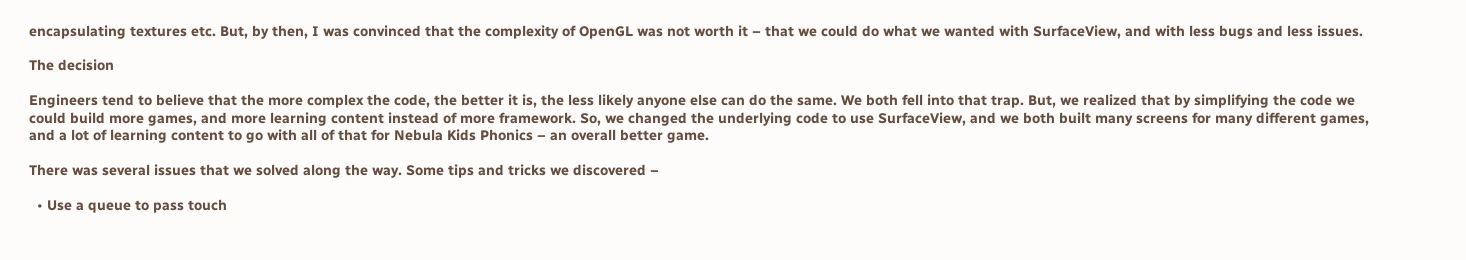encapsulating textures etc. But, by then, I was convinced that the complexity of OpenGL was not worth it – that we could do what we wanted with SurfaceView, and with less bugs and less issues.

The decision

Engineers tend to believe that the more complex the code, the better it is, the less likely anyone else can do the same. We both fell into that trap. But, we realized that by simplifying the code we could build more games, and more learning content instead of more framework. So, we changed the underlying code to use SurfaceView, and we both built many screens for many different games, and a lot of learning content to go with all of that for Nebula Kids Phonics – an overall better game.

There was several issues that we solved along the way. Some tips and tricks we discovered –

  • Use a queue to pass touch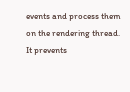events and process them on the rendering thread. It prevents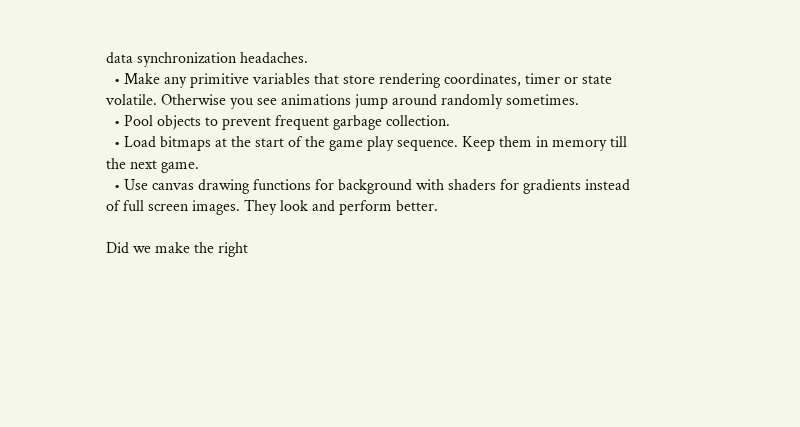data synchronization headaches.
  • Make any primitive variables that store rendering coordinates, timer or state volatile. Otherwise you see animations jump around randomly sometimes.
  • Pool objects to prevent frequent garbage collection.
  • Load bitmaps at the start of the game play sequence. Keep them in memory till the next game.
  • Use canvas drawing functions for background with shaders for gradients instead of full screen images. They look and perform better.

Did we make the right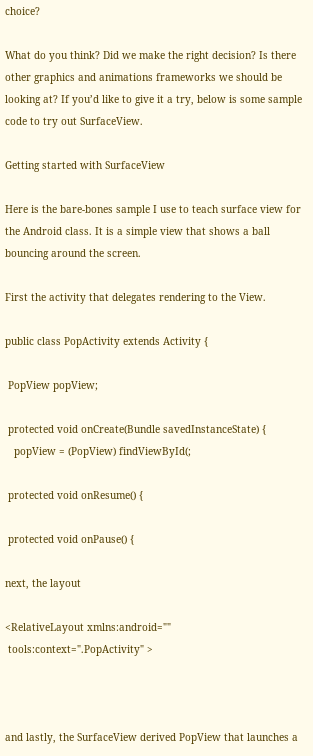choice?

What do you think? Did we make the right decision? Is there other graphics and animations frameworks we should be looking at? If you’d like to give it a try, below is some sample code to try out SurfaceView.

Getting started with SurfaceView

Here is the bare-bones sample I use to teach surface view for the Android class. It is a simple view that shows a ball bouncing around the screen.

First the activity that delegates rendering to the View.

public class PopActivity extends Activity {

 PopView popView;

 protected void onCreate(Bundle savedInstanceState) {
   popView = (PopView) findViewById(;

 protected void onResume() {

 protected void onPause() {

next, the layout

<RelativeLayout xmlns:android=""
 tools:context=".PopActivity" >



and lastly, the SurfaceView derived PopView that launches a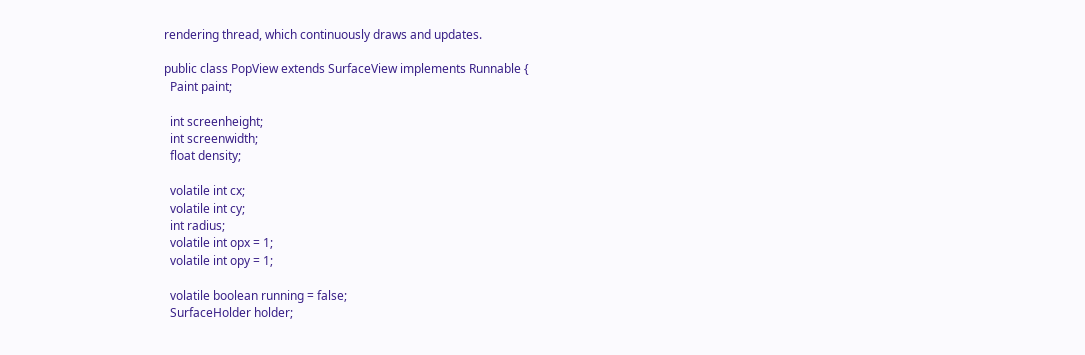rendering thread, which continuously draws and updates.

public class PopView extends SurfaceView implements Runnable {
  Paint paint;

  int screenheight;
  int screenwidth;
  float density;

  volatile int cx;
  volatile int cy;
  int radius;
  volatile int opx = 1;
  volatile int opy = 1;

  volatile boolean running = false;
  SurfaceHolder holder;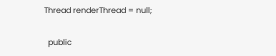Thread renderThread = null;

  public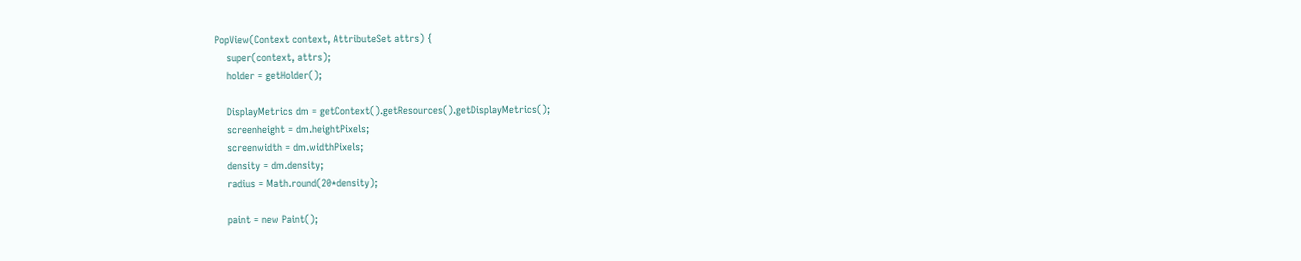PopView(Context context, AttributeSet attrs) {
    super(context, attrs);
    holder = getHolder();

    DisplayMetrics dm = getContext().getResources().getDisplayMetrics();
    screenheight = dm.heightPixels;
    screenwidth = dm.widthPixels;
    density = dm.density;
    radius = Math.round(20*density);

    paint = new Paint();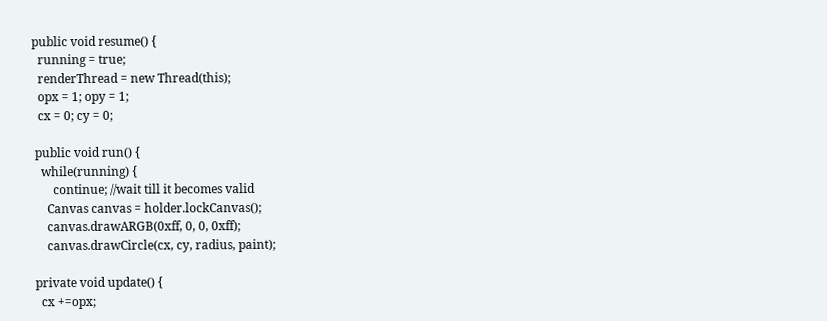public void resume() {
  running = true;
  renderThread = new Thread(this);
  opx = 1; opy = 1;
  cx = 0; cy = 0;

 public void run() {
   while(running) {
       continue; //wait till it becomes valid
     Canvas canvas = holder.lockCanvas();
     canvas.drawARGB(0xff, 0, 0, 0xff);
     canvas.drawCircle(cx, cy, radius, paint);

 private void update() {
   cx +=opx;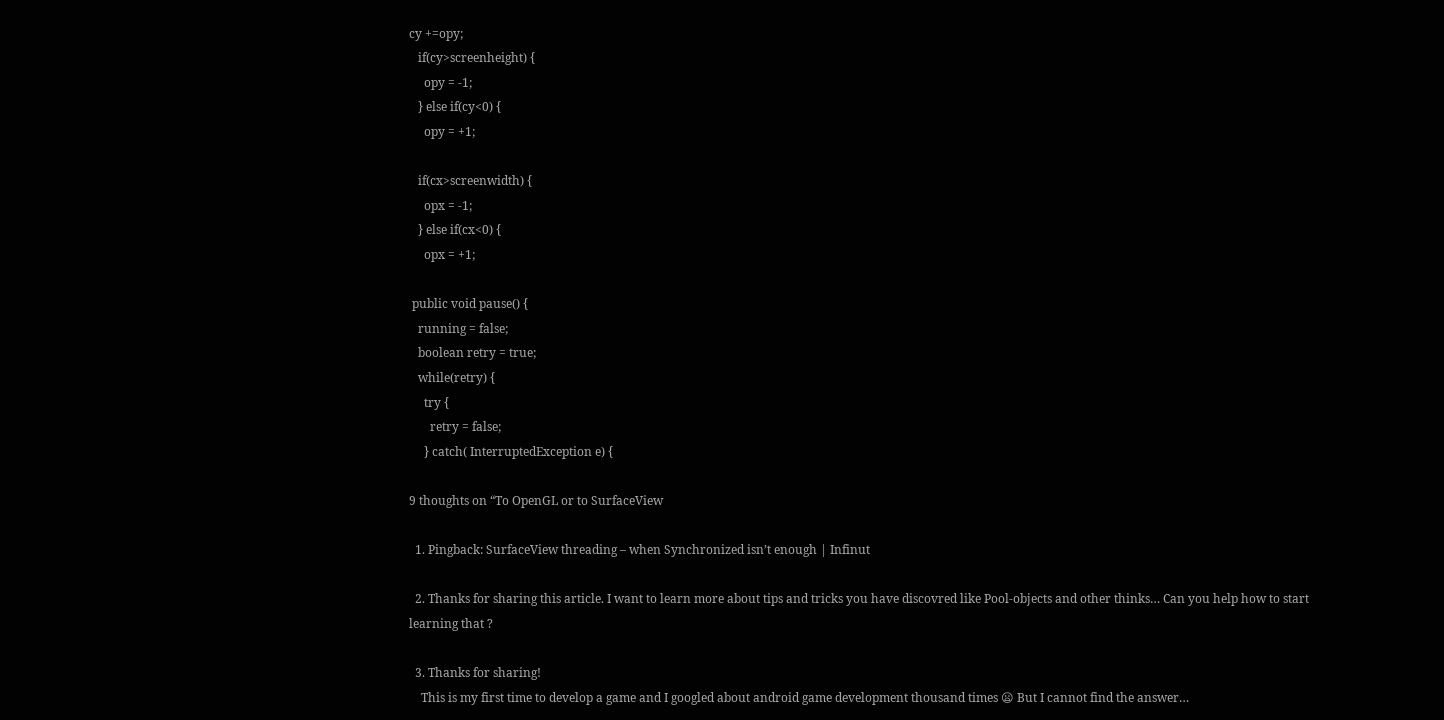cy +=opy;
   if(cy>screenheight) {
     opy = -1;
   } else if(cy<0) {
     opy = +1;

   if(cx>screenwidth) {
     opx = -1;
   } else if(cx<0) {
     opx = +1;

 public void pause() {
   running = false;
   boolean retry = true;
   while(retry) {
     try {
       retry = false;
     } catch( InterruptedException e) {

9 thoughts on “To OpenGL or to SurfaceView

  1. Pingback: SurfaceView threading – when Synchronized isn’t enough | Infinut

  2. Thanks for sharing this article. I want to learn more about tips and tricks you have discovred like Pool-objects and other thinks… Can you help how to start learning that ?

  3. Thanks for sharing!
    This is my first time to develop a game and I googled about android game development thousand times 😦 But I cannot find the answer…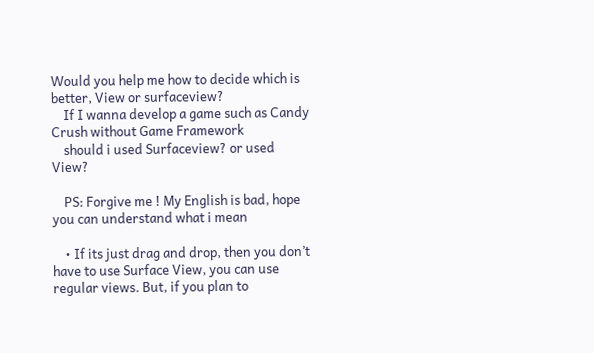Would you help me how to decide which is better, View or surfaceview?
    If I wanna develop a game such as Candy Crush without Game Framework
    should i used Surfaceview? or used View?

    PS: Forgive me ! My English is bad, hope you can understand what i mean

    • If its just drag and drop, then you don’t have to use Surface View, you can use regular views. But, if you plan to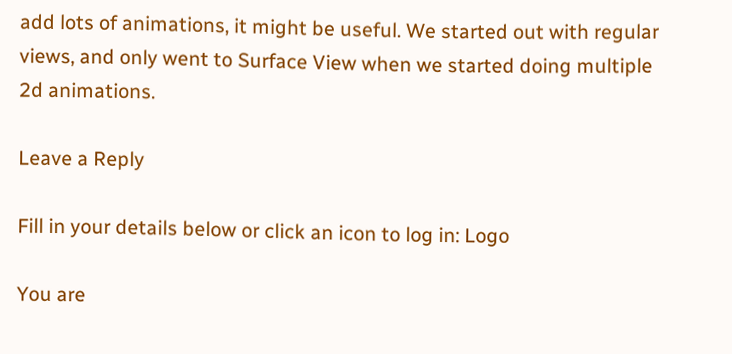add lots of animations, it might be useful. We started out with regular views, and only went to Surface View when we started doing multiple 2d animations.

Leave a Reply

Fill in your details below or click an icon to log in: Logo

You are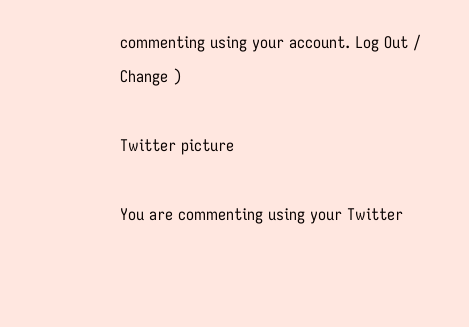commenting using your account. Log Out / Change )

Twitter picture

You are commenting using your Twitter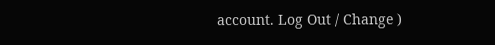account. Log Out / Change )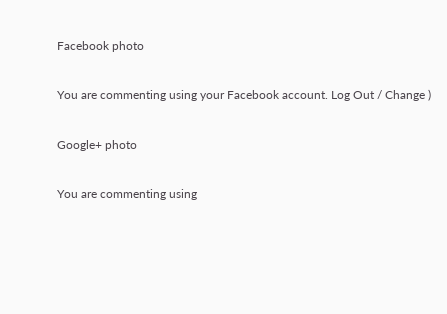Facebook photo

You are commenting using your Facebook account. Log Out / Change )

Google+ photo

You are commenting using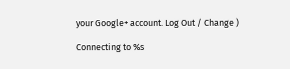your Google+ account. Log Out / Change )

Connecting to %s